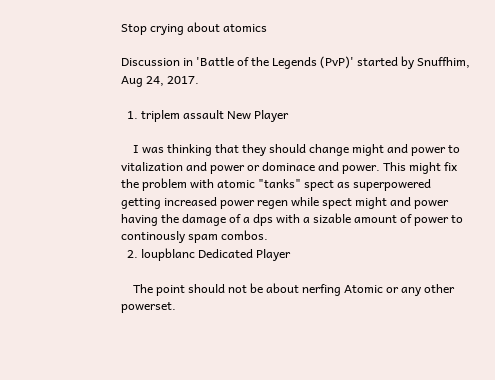Stop crying about atomics

Discussion in 'Battle of the Legends (PvP)' started by Snuffhim, Aug 24, 2017.

  1. triplem assault New Player

    I was thinking that they should change might and power to vitalization and power or dominace and power. This might fix the problem with atomic "tanks" spect as superpowered getting increased power regen while spect might and power having the damage of a dps with a sizable amount of power to continously spam combos.
  2. loupblanc Dedicated Player

    The point should not be about nerfing Atomic or any other powerset.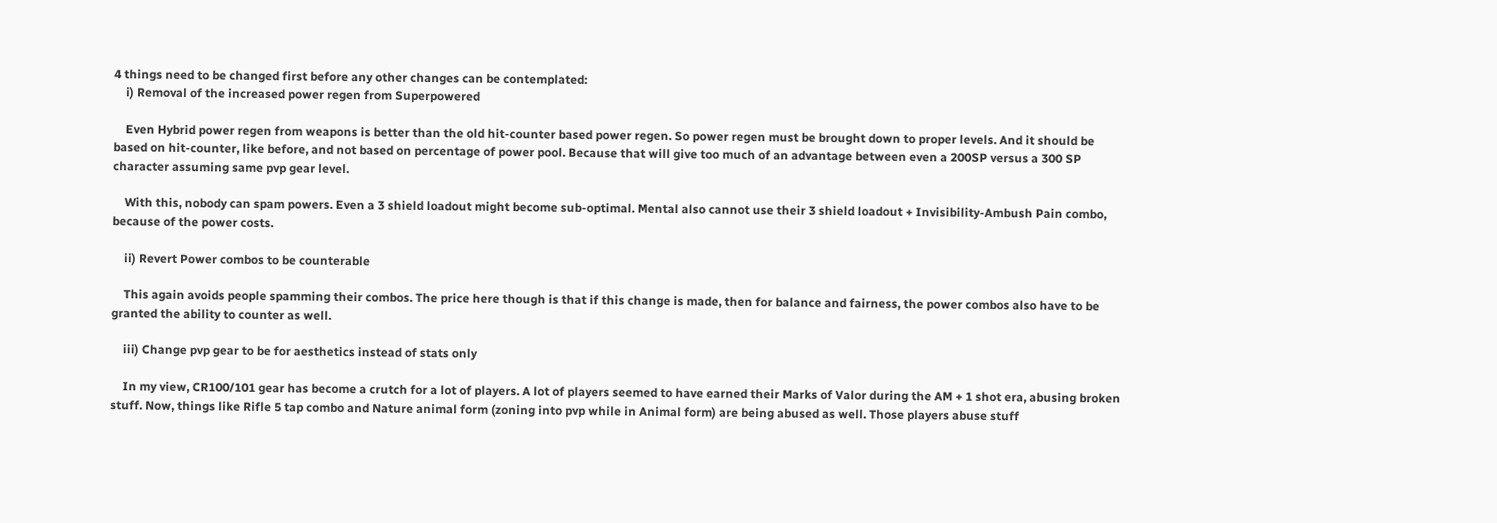4 things need to be changed first before any other changes can be contemplated:
    i) Removal of the increased power regen from Superpowered

    Even Hybrid power regen from weapons is better than the old hit-counter based power regen. So power regen must be brought down to proper levels. And it should be based on hit-counter, like before, and not based on percentage of power pool. Because that will give too much of an advantage between even a 200SP versus a 300 SP character assuming same pvp gear level.

    With this, nobody can spam powers. Even a 3 shield loadout might become sub-optimal. Mental also cannot use their 3 shield loadout + Invisibility-Ambush Pain combo, because of the power costs.

    ii) Revert Power combos to be counterable

    This again avoids people spamming their combos. The price here though is that if this change is made, then for balance and fairness, the power combos also have to be granted the ability to counter as well.

    iii) Change pvp gear to be for aesthetics instead of stats only

    In my view, CR100/101 gear has become a crutch for a lot of players. A lot of players seemed to have earned their Marks of Valor during the AM + 1 shot era, abusing broken stuff. Now, things like Rifle 5 tap combo and Nature animal form (zoning into pvp while in Animal form) are being abused as well. Those players abuse stuff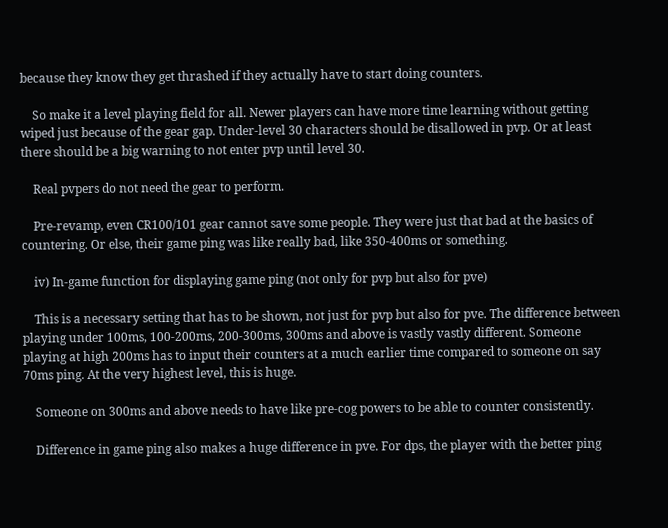because they know they get thrashed if they actually have to start doing counters.

    So make it a level playing field for all. Newer players can have more time learning without getting wiped just because of the gear gap. Under-level 30 characters should be disallowed in pvp. Or at least there should be a big warning to not enter pvp until level 30.

    Real pvpers do not need the gear to perform.

    Pre-revamp, even CR100/101 gear cannot save some people. They were just that bad at the basics of countering. Or else, their game ping was like really bad, like 350-400ms or something.

    iv) In-game function for displaying game ping (not only for pvp but also for pve)

    This is a necessary setting that has to be shown, not just for pvp but also for pve. The difference between playing under 100ms, 100-200ms, 200-300ms, 300ms and above is vastly vastly different. Someone playing at high 200ms has to input their counters at a much earlier time compared to someone on say 70ms ping. At the very highest level, this is huge.

    Someone on 300ms and above needs to have like pre-cog powers to be able to counter consistently.

    Difference in game ping also makes a huge difference in pve. For dps, the player with the better ping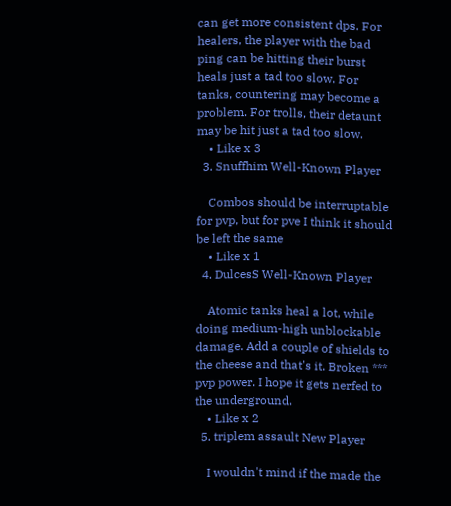can get more consistent dps. For healers, the player with the bad ping can be hitting their burst heals just a tad too slow. For tanks, countering may become a problem. For trolls, their detaunt may be hit just a tad too slow.
    • Like x 3
  3. Snuffhim Well-Known Player

    Combos should be interruptable for pvp, but for pve I think it should be left the same
    • Like x 1
  4. DulcesS Well-Known Player

    Atomic tanks heal a lot, while doing medium-high unblockable damage. Add a couple of shields to the cheese and that's it. Broken *** pvp power. I hope it gets nerfed to the underground.
    • Like x 2
  5. triplem assault New Player

    I wouldn't mind if the made the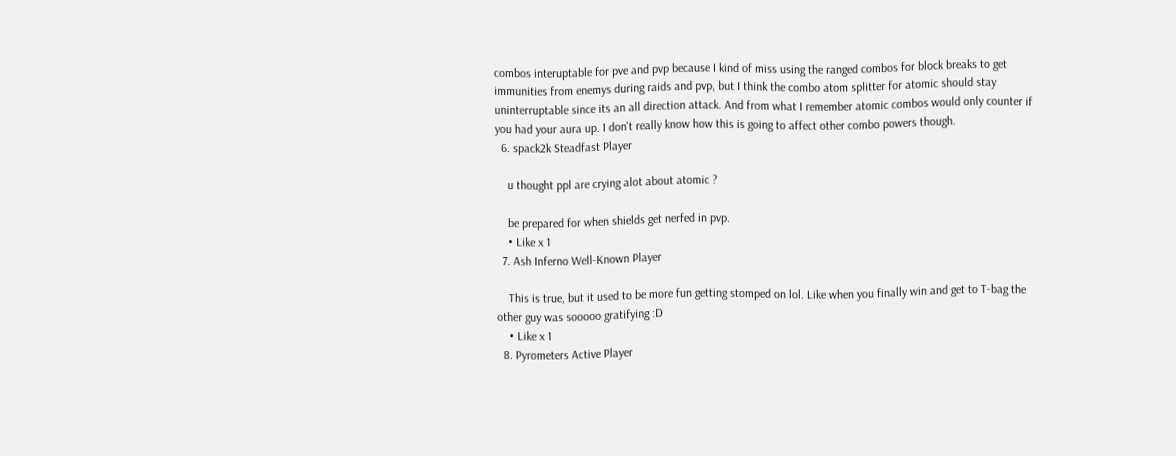combos interuptable for pve and pvp because I kind of miss using the ranged combos for block breaks to get immunities from enemys during raids and pvp, but I think the combo atom splitter for atomic should stay uninterruptable since its an all direction attack. And from what I remember atomic combos would only counter if you had your aura up. I don't really know how this is going to affect other combo powers though.
  6. spack2k Steadfast Player

    u thought ppl are crying alot about atomic ?

    be prepared for when shields get nerfed in pvp.
    • Like x 1
  7. Ash Inferno Well-Known Player

    This is true, but it used to be more fun getting stomped on lol. Like when you finally win and get to T-bag the other guy was sooooo gratifying :D
    • Like x 1
  8. Pyrometers Active Player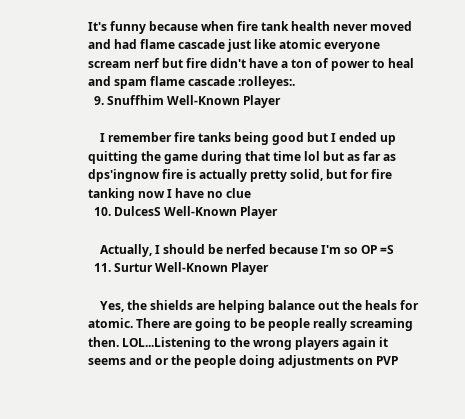It's funny because when fire tank health never moved and had flame cascade just like atomic everyone scream nerf but fire didn't have a ton of power to heal and spam flame cascade :rolleyes:.
  9. Snuffhim Well-Known Player

    I remember fire tanks being good but I ended up quitting the game during that time lol but as far as dps'ingnow fire is actually pretty solid, but for fire tanking now I have no clue
  10. DulcesS Well-Known Player

    Actually, I should be nerfed because I'm so OP =S
  11. Surtur Well-Known Player

    Yes, the shields are helping balance out the heals for atomic. There are going to be people really screaming then. LOL...Listening to the wrong players again it seems and or the people doing adjustments on PVP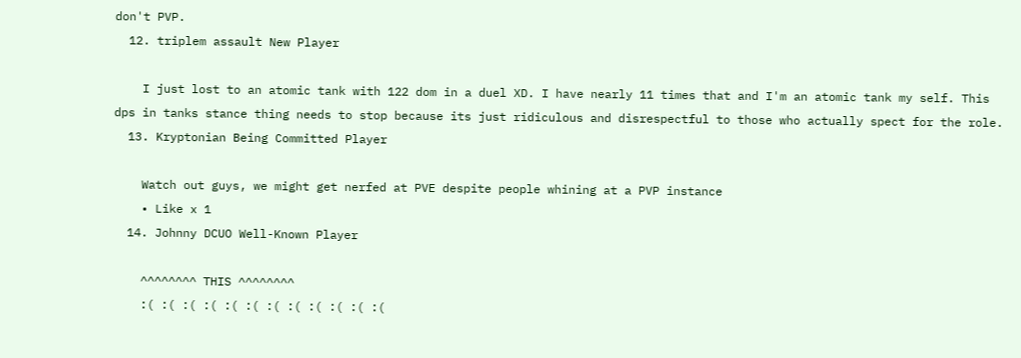don't PVP.
  12. triplem assault New Player

    I just lost to an atomic tank with 122 dom in a duel XD. I have nearly 11 times that and I'm an atomic tank my self. This dps in tanks stance thing needs to stop because its just ridiculous and disrespectful to those who actually spect for the role.
  13. Kryptonian Being Committed Player

    Watch out guys, we might get nerfed at PVE despite people whining at a PVP instance
    • Like x 1
  14. Johnny DCUO Well-Known Player

    ^^^^^^^^ THIS ^^^^^^^^
    :( :( :( :( :( :( :( :( :( :( :( :(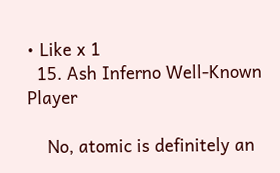• Like x 1
  15. Ash Inferno Well-Known Player

    No, atomic is definitely an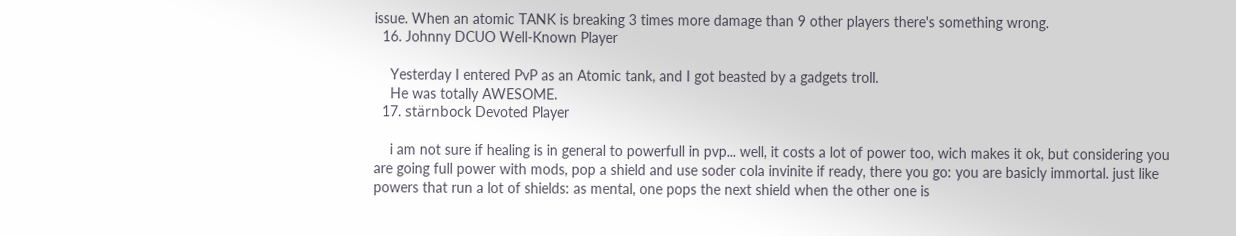issue. When an atomic TANK is breaking 3 times more damage than 9 other players there's something wrong.
  16. Johnny DCUO Well-Known Player

    Yesterday I entered PvP as an Atomic tank, and I got beasted by a gadgets troll.
    He was totally AWESOME.
  17. stärnbock Devoted Player

    i am not sure if healing is in general to powerfull in pvp... well, it costs a lot of power too, wich makes it ok, but considering you are going full power with mods, pop a shield and use soder cola invinite if ready, there you go: you are basicly immortal. just like powers that run a lot of shields: as mental, one pops the next shield when the other one is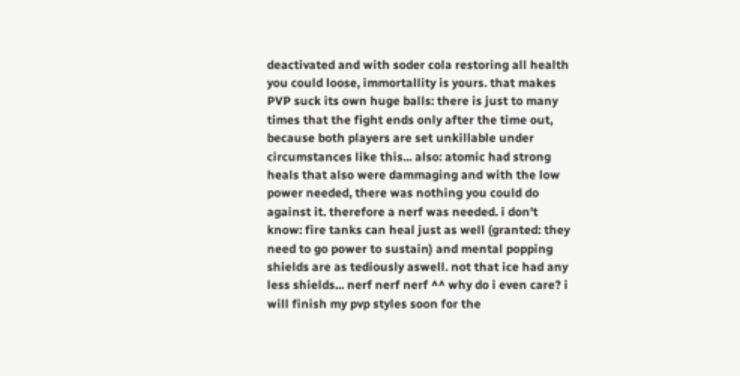deactivated and with soder cola restoring all health you could loose, immortallity is yours. that makes PVP suck its own huge balls: there is just to many times that the fight ends only after the time out, because both players are set unkillable under circumstances like this... also: atomic had strong heals that also were dammaging and with the low power needed, there was nothing you could do against it. therefore a nerf was needed. i don't know: fire tanks can heal just as well (granted: they need to go power to sustain) and mental popping shields are as tediously aswell. not that ice had any less shields... nerf nerf nerf ^^ why do i even care? i will finish my pvp styles soon for the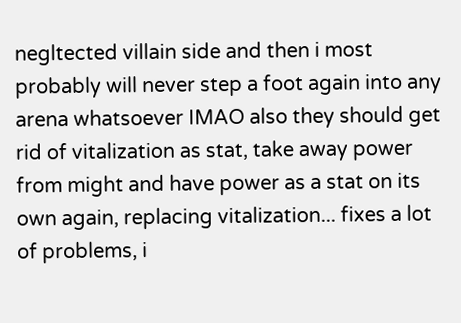negltected villain side and then i most probably will never step a foot again into any arena whatsoever IMAO also they should get rid of vitalization as stat, take away power from might and have power as a stat on its own again, replacing vitalization... fixes a lot of problems, i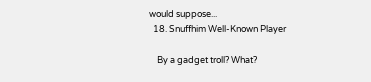would suppose...
  18. Snuffhim Well-Known Player

    By a gadget troll? What?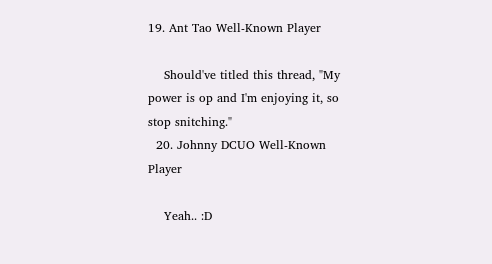19. Ant Tao Well-Known Player

    Should've titled this thread, "My power is op and I'm enjoying it, so stop snitching."
  20. Johnny DCUO Well-Known Player

    Yeah.. :D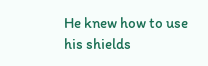He knew how to use his shields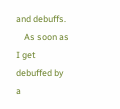and debuffs.
    As soon as I get debuffed by a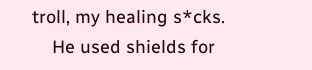troll, my healing s*cks.
    He used shields for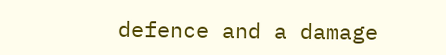defence and a damage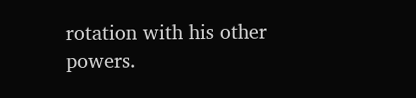rotation with his other powers.